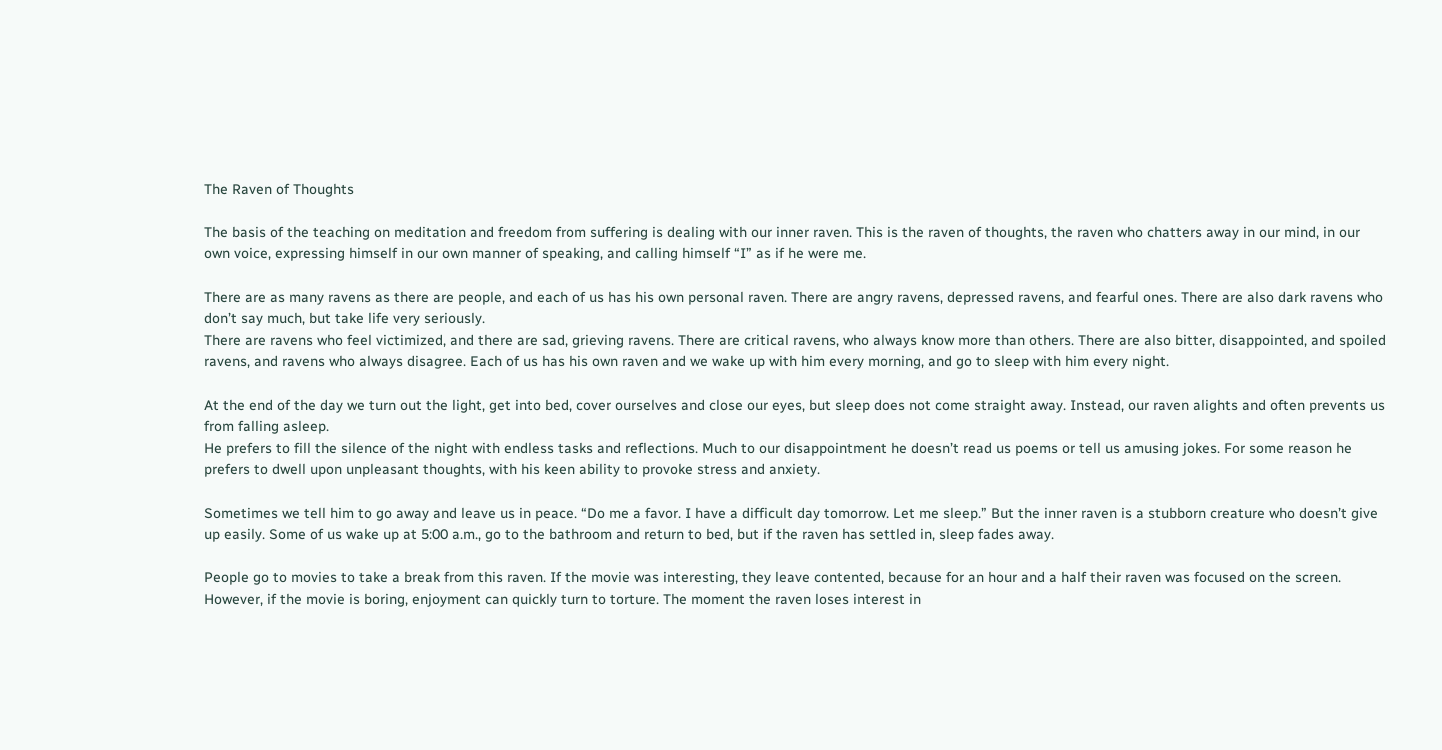The Raven of Thoughts

The basis of the teaching on meditation and freedom from suffering is dealing with our inner raven. This is the raven of thoughts, the raven who chatters away in our mind, in our own voice, expressing himself in our own manner of speaking, and calling himself “I” as if he were me.

There are as many ravens as there are people, and each of us has his own personal raven. There are angry ravens, depressed ravens, and fearful ones. There are also dark ravens who don’t say much, but take life very seriously.
There are ravens who feel victimized, and there are sad, grieving ravens. There are critical ravens, who always know more than others. There are also bitter, disappointed, and spoiled ravens, and ravens who always disagree. Each of us has his own raven and we wake up with him every morning, and go to sleep with him every night.

At the end of the day we turn out the light, get into bed, cover ourselves and close our eyes, but sleep does not come straight away. Instead, our raven alights and often prevents us from falling asleep.
He prefers to fill the silence of the night with endless tasks and reflections. Much to our disappointment he doesn’t read us poems or tell us amusing jokes. For some reason he prefers to dwell upon unpleasant thoughts, with his keen ability to provoke stress and anxiety.

Sometimes we tell him to go away and leave us in peace. “Do me a favor. I have a difficult day tomorrow. Let me sleep.” But the inner raven is a stubborn creature who doesn’t give up easily. Some of us wake up at 5:00 a.m., go to the bathroom and return to bed, but if the raven has settled in, sleep fades away.

People go to movies to take a break from this raven. If the movie was interesting, they leave contented, because for an hour and a half their raven was focused on the screen. However, if the movie is boring, enjoyment can quickly turn to torture. The moment the raven loses interest in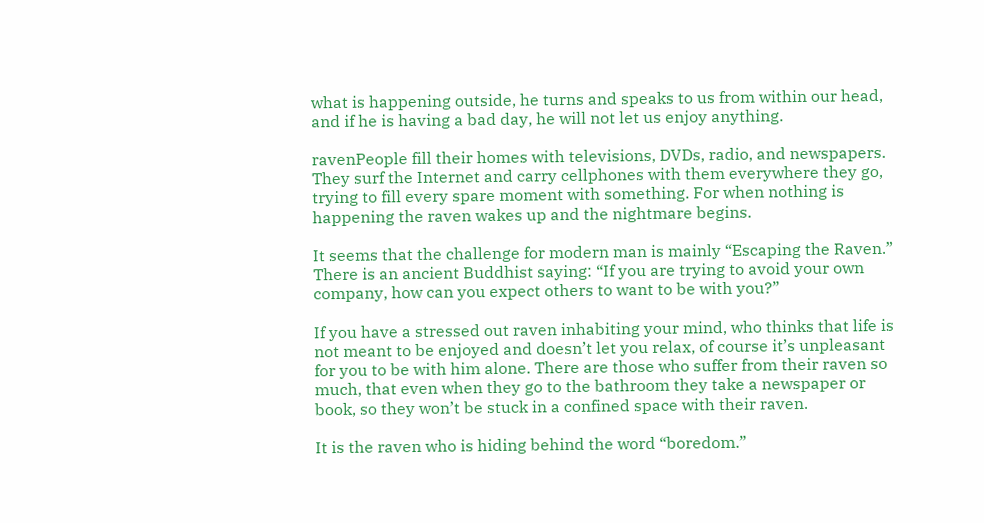what is happening outside, he turns and speaks to us from within our head, and if he is having a bad day, he will not let us enjoy anything.

ravenPeople fill their homes with televisions, DVDs, radio, and newspapers. They surf the Internet and carry cellphones with them everywhere they go, trying to fill every spare moment with something. For when nothing is happening the raven wakes up and the nightmare begins.

It seems that the challenge for modern man is mainly “Escaping the Raven.”
There is an ancient Buddhist saying: “If you are trying to avoid your own company, how can you expect others to want to be with you?”

If you have a stressed out raven inhabiting your mind, who thinks that life is not meant to be enjoyed and doesn’t let you relax, of course it’s unpleasant for you to be with him alone. There are those who suffer from their raven so much, that even when they go to the bathroom they take a newspaper or book, so they won’t be stuck in a confined space with their raven.

It is the raven who is hiding behind the word “boredom.”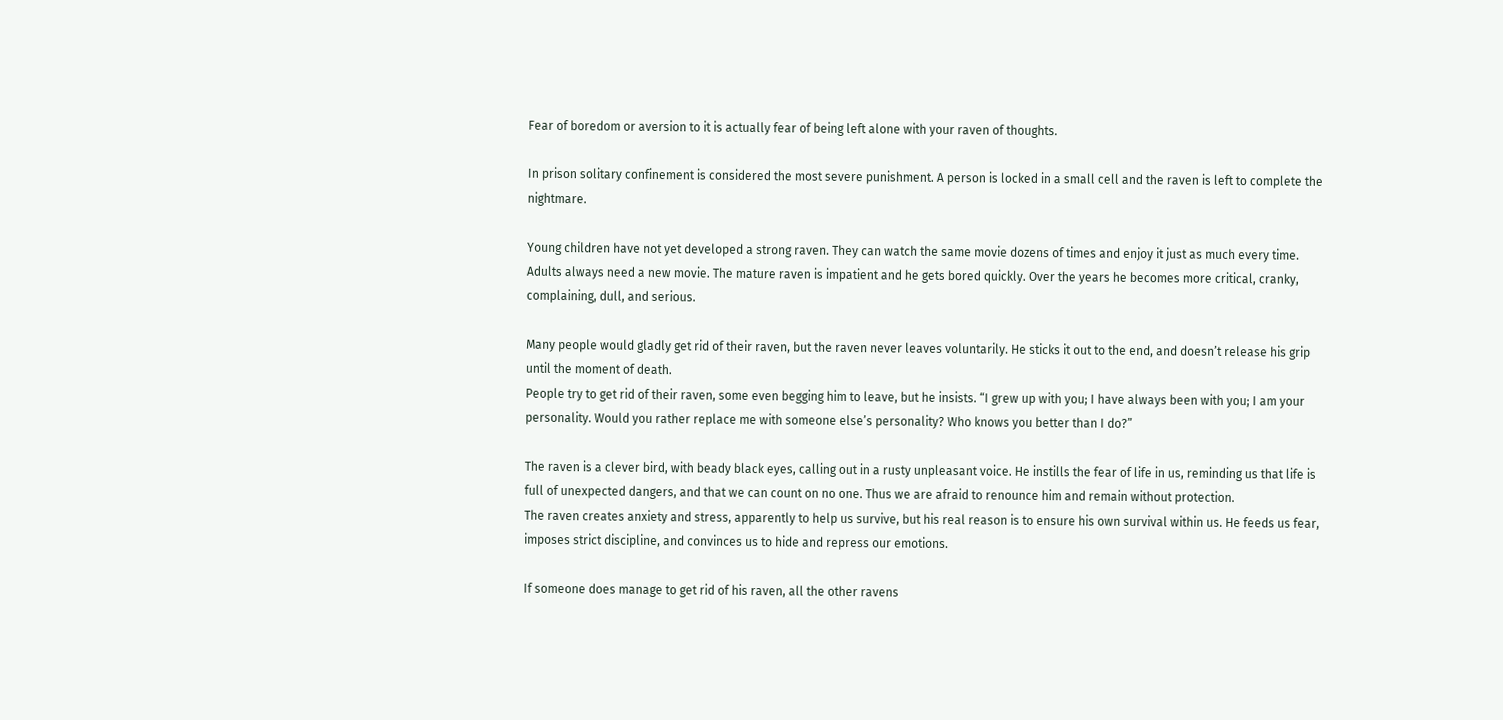Fear of boredom or aversion to it is actually fear of being left alone with your raven of thoughts.

In prison solitary confinement is considered the most severe punishment. A person is locked in a small cell and the raven is left to complete the nightmare.

Young children have not yet developed a strong raven. They can watch the same movie dozens of times and enjoy it just as much every time. Adults always need a new movie. The mature raven is impatient and he gets bored quickly. Over the years he becomes more critical, cranky, complaining, dull, and serious.

Many people would gladly get rid of their raven, but the raven never leaves voluntarily. He sticks it out to the end, and doesn’t release his grip until the moment of death.
People try to get rid of their raven, some even begging him to leave, but he insists. “I grew up with you; I have always been with you; I am your personality. Would you rather replace me with someone else’s personality? Who knows you better than I do?”

The raven is a clever bird, with beady black eyes, calling out in a rusty unpleasant voice. He instills the fear of life in us, reminding us that life is full of unexpected dangers, and that we can count on no one. Thus we are afraid to renounce him and remain without protection.
The raven creates anxiety and stress, apparently to help us survive, but his real reason is to ensure his own survival within us. He feeds us fear, imposes strict discipline, and convinces us to hide and repress our emotions.

If someone does manage to get rid of his raven, all the other ravens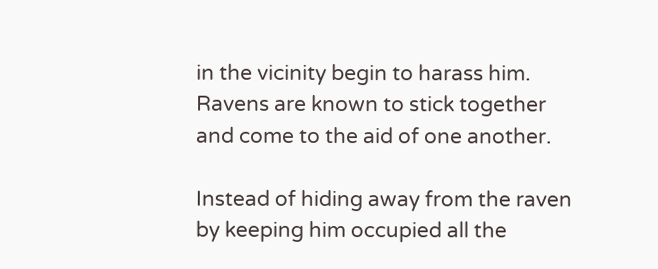in the vicinity begin to harass him. Ravens are known to stick together and come to the aid of one another.

Instead of hiding away from the raven by keeping him occupied all the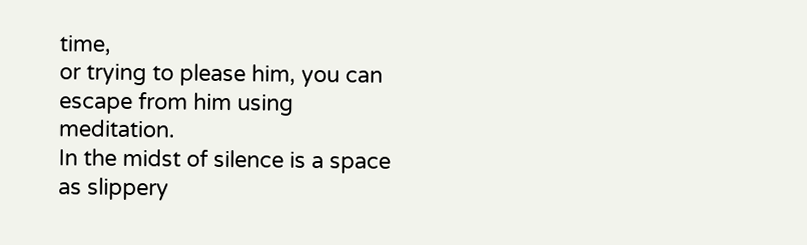time,
or trying to please him, you can escape from him using meditation.
In the midst of silence is a space as slippery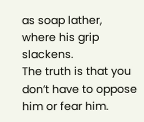as soap lather,
where his grip slackens.
The truth is that you don’t have to oppose him or fear him.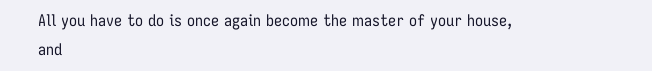All you have to do is once again become the master of your house,
and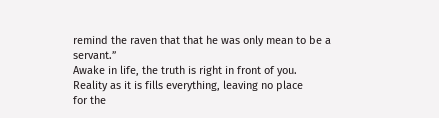remind the raven that that he was only mean to be a servant.”
Awake in life, the truth is right in front of you.
Reality as it is fills everything, leaving no place
for the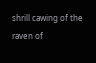shrill cawing of the raven of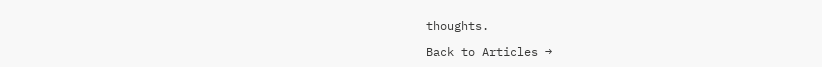thoughts.

Back to Articles →